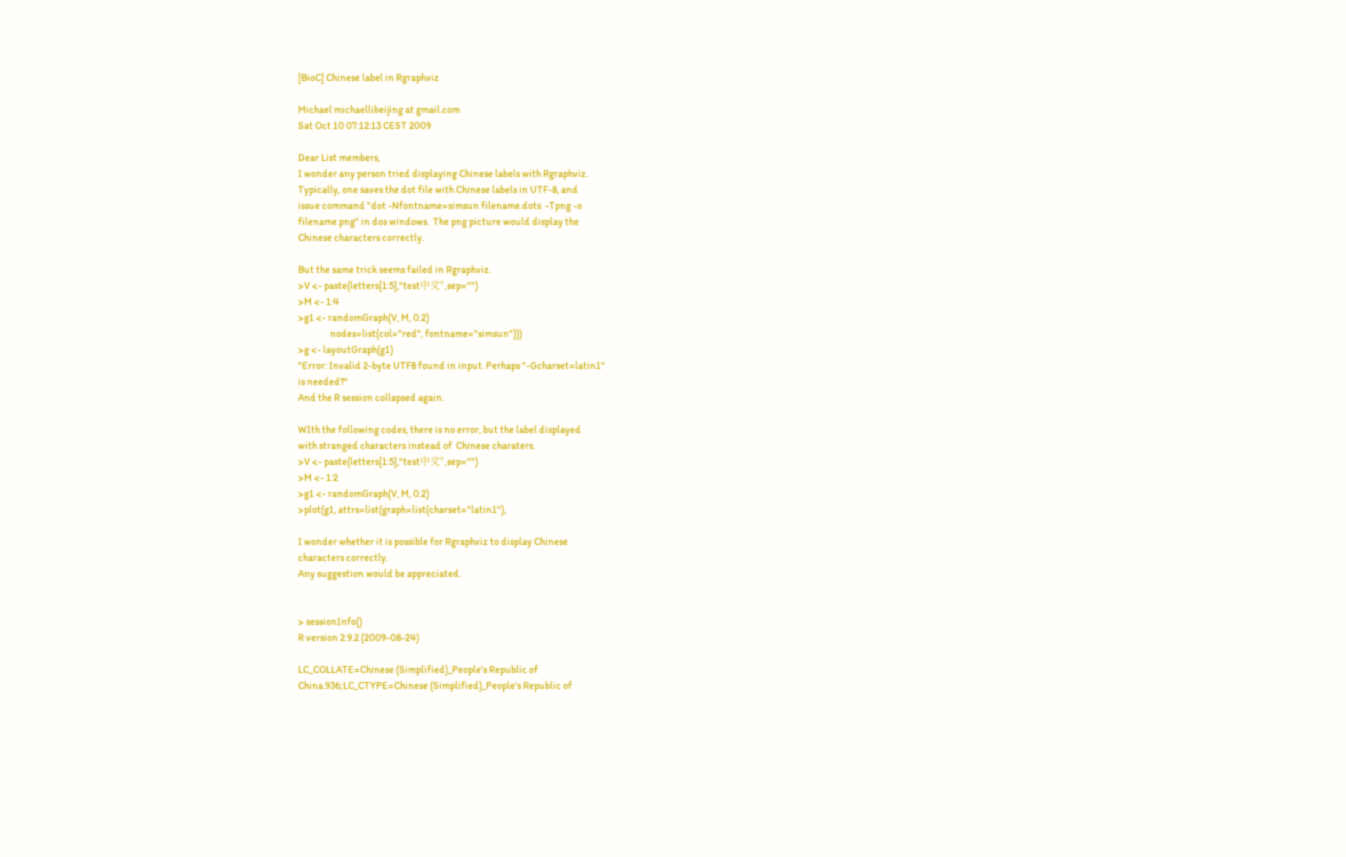[BioC] Chinese label in Rgraphviz

Michael michaellibeijing at gmail.com
Sat Oct 10 07:12:13 CEST 2009

Dear List members,
I wonder any person tried displaying Chinese labels with Rgraphviz.
Typically, one saves the dot file with Chinese labels in UTF-8, and
issue command "dot -Nfontname=simsun filename.dots  -Tpng -o
filename.png" in dos windows.  The png picture would display the
Chinese characters correctly.

But the same trick seems failed in Rgraphviz.
>V <- paste(letters[1:5],"test中文",sep="")
>M <- 1:4
>g1 <- randomGraph(V, M, 0.2)
                nodes=list(col="red", fontname="simsun")))
>g <- layoutGraph(g1)
"Error: Invalid 2-byte UTF8 found in input. Perhaps "-Gcharset=latin1"
is needed?"
And the R session collapsed again.

WIth the following codes, there is no error, but the label displayed
with stranged characters instead of  Chinese charaters.
>V <- paste(letters[1:5],"test中文",sep="")
>M <- 1:2
>g1 <- randomGraph(V, M, 0.2)
>plot(g1, attrs=list(graph=list(charset="latin1"),

I wonder whether it is possible for Rgraphviz to display Chinese
characters correctly.
Any suggestion would be appreciated.


> sessionInfo()
R version 2.9.2 (2009-08-24)

LC_COLLATE=Chinese (Simplified)_People's Republic of
China.936;LC_CTYPE=Chinese (Simplified)_People's Republic of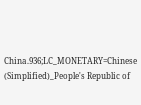China.936;LC_MONETARY=Chinese (Simplified)_People's Republic of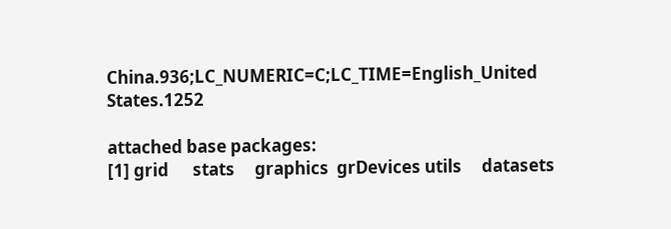China.936;LC_NUMERIC=C;LC_TIME=English_United States.1252

attached base packages:
[1] grid      stats     graphics  grDevices utils     datasets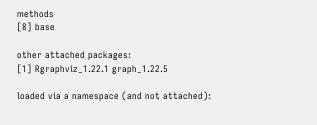methods
[8] base

other attached packages:
[1] Rgraphviz_1.22.1 graph_1.22.5

loaded via a namespace (and not attached):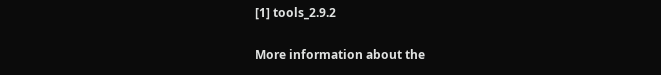[1] tools_2.9.2

More information about the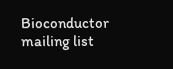Bioconductor mailing list